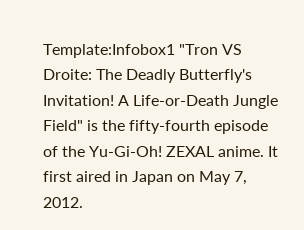Template:Infobox1 "Tron VS Droite: The Deadly Butterfly's Invitation! A Life-or-Death Jungle Field" is the fifty-fourth episode of the Yu-Gi-Oh! ZEXAL anime. It first aired in Japan on May 7, 2012.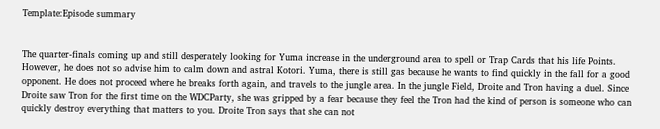Template:Episode summary


The quarter-finals coming up and still desperately looking for Yuma increase in the underground area to spell or Trap Cards that his life Points. However, he does not so advise him to calm down and astral Kotori. Yuma, there is still gas because he wants to find quickly in the fall for a good opponent. He does not proceed where he breaks forth again, and travels to the jungle area. In the jungle Field, Droite and Tron having a duel. Since Droite saw Tron for the first time on the WDCParty, she was gripped by a fear because they feel the Tron had the kind of person is someone who can quickly destroy everything that matters to you. Droite Tron says that she can not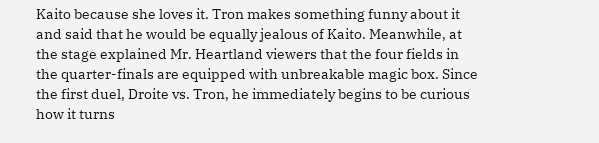Kaito because she loves it. Tron makes something funny about it and said that he would be equally jealous of Kaito. Meanwhile, at the stage explained Mr. Heartland viewers that the four fields in the quarter-finals are equipped with unbreakable magic box. Since the first duel, Droite vs. Tron, he immediately begins to be curious how it turns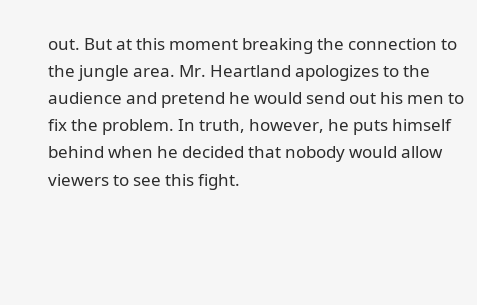out. But at this moment breaking the connection to the jungle area. Mr. Heartland apologizes to the audience and pretend he would send out his men to fix the problem. In truth, however, he puts himself behind when he decided that nobody would allow viewers to see this fight.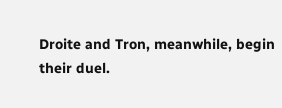Droite and Tron, meanwhile, begin their duel.